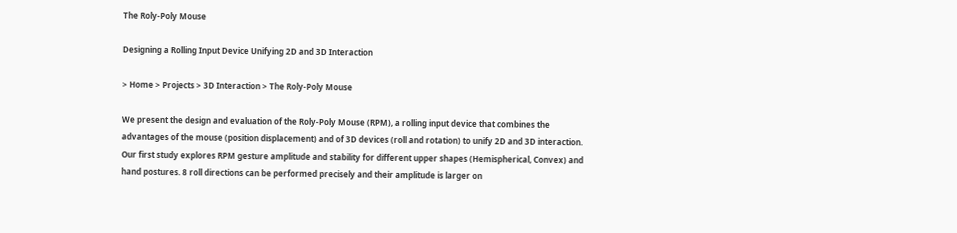The Roly-Poly Mouse

Designing a Rolling Input Device Unifying 2D and 3D Interaction

> Home > Projects > 3D Interaction > The Roly-Poly Mouse

We present the design and evaluation of the Roly-Poly Mouse (RPM), a rolling input device that combines the advantages of the mouse (position displacement) and of 3D devices (roll and rotation) to unify 2D and 3D interaction. Our first study explores RPM gesture amplitude and stability for different upper shapes (Hemispherical, Convex) and hand postures. 8 roll directions can be performed precisely and their amplitude is larger on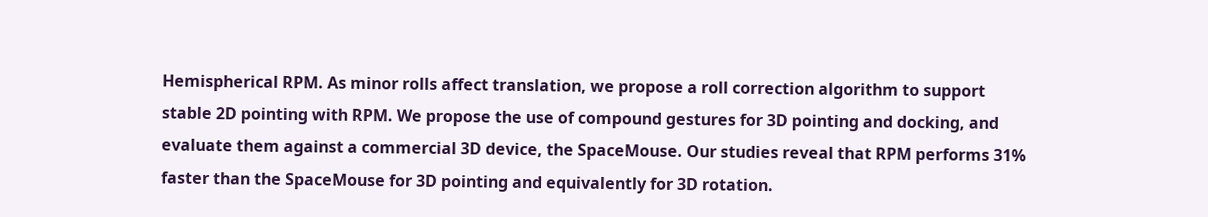Hemispherical RPM. As minor rolls affect translation, we propose a roll correction algorithm to support stable 2D pointing with RPM. We propose the use of compound gestures for 3D pointing and docking, and evaluate them against a commercial 3D device, the SpaceMouse. Our studies reveal that RPM performs 31% faster than the SpaceMouse for 3D pointing and equivalently for 3D rotation.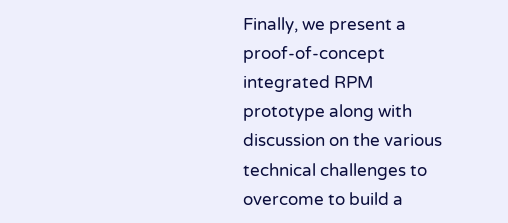Finally, we present a proof-of-concept integrated RPM prototype along with discussion on the various technical challenges to overcome to build a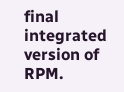final integrated version of RPM.